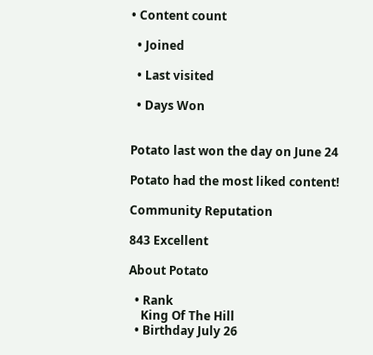• Content count

  • Joined

  • Last visited

  • Days Won


Potato last won the day on June 24

Potato had the most liked content!

Community Reputation

843 Excellent

About Potato

  • Rank
    King Of The Hill
  • Birthday July 26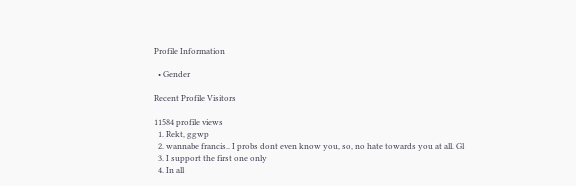Profile Information

  • Gender

Recent Profile Visitors

11584 profile views
  1. Rekt, ggwp
  2. wannabe francis.. I probs dont even know you, so, no hate towards you at all. Gl
  3. I support the first one only
  4. In all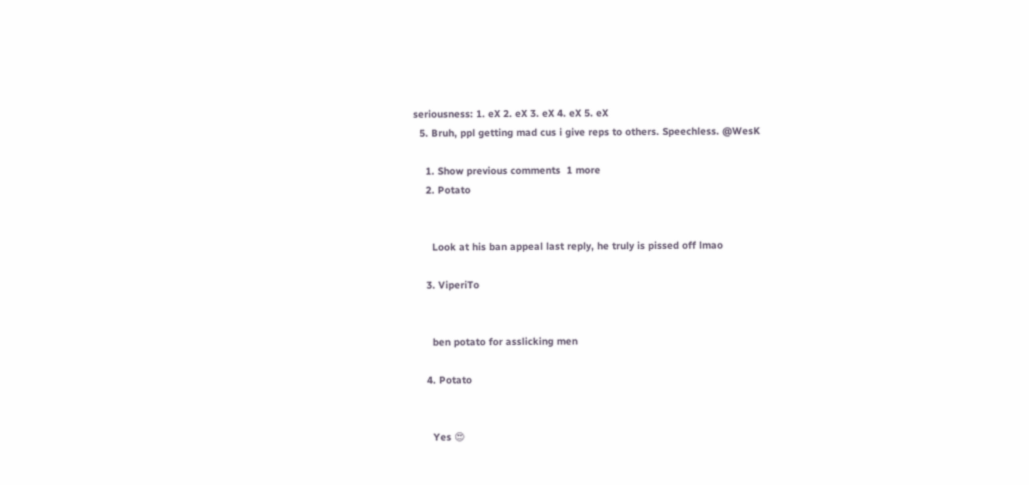seriousness: 1. eX 2. eX 3. eX 4. eX 5. eX
  5. Bruh, ppl getting mad cus i give reps to others. Speechless. @WesK

    1. Show previous comments  1 more
    2. Potato


      Look at his ban appeal last reply, he truly is pissed off lmao

    3. ViperiTo


      ben potato for asslicking men

    4. Potato


      Yes 😍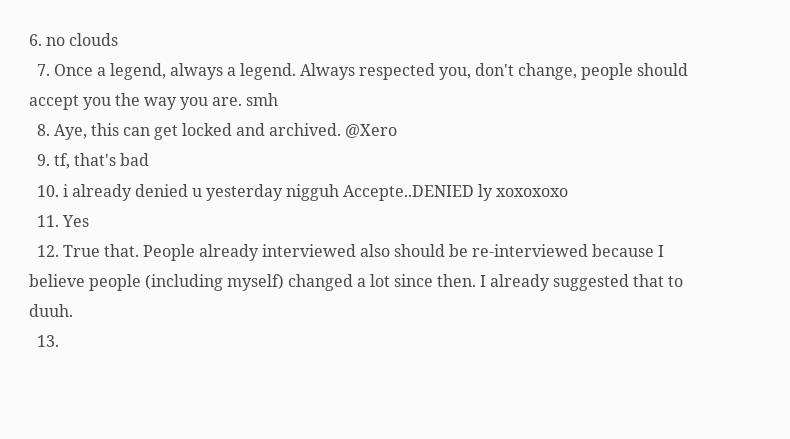6. no clouds
  7. Once a legend, always a legend. Always respected you, don't change, people should accept you the way you are. smh
  8. Aye, this can get locked and archived. @Xero
  9. tf, that's bad
  10. i already denied u yesterday nigguh Accepte..DENIED ly xoxoxoxo
  11. Yes
  12. True that. People already interviewed also should be re-interviewed because I believe people (including myself) changed a lot since then. I already suggested that to duuh.
  13.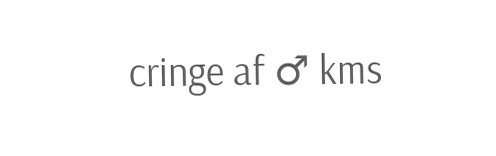cringe af ♂ kms